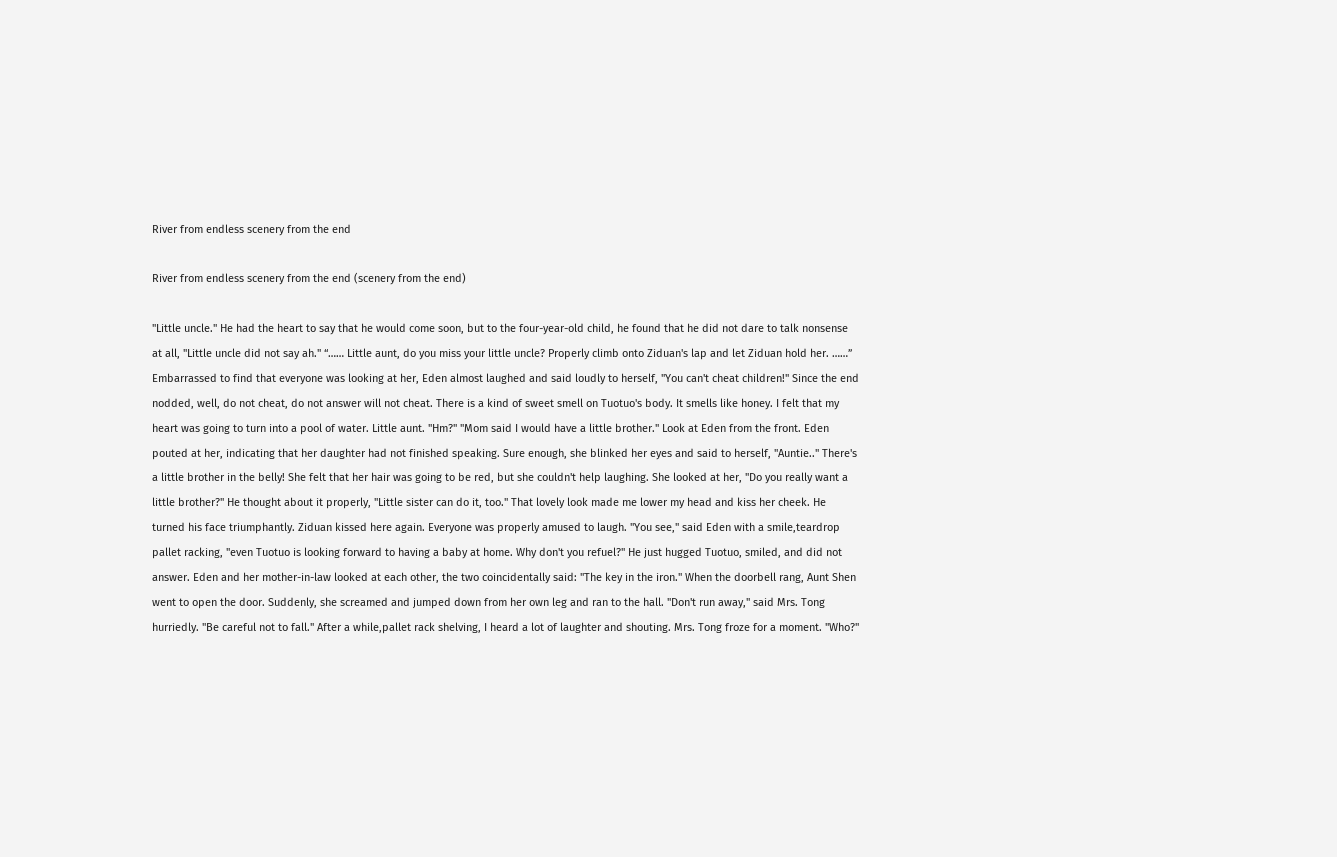River from endless scenery from the end

River from endless scenery from the end (scenery from the end)

"Little uncle." He had the heart to say that he would come soon, but to the four-year-old child, he found that he did not dare to talk nonsense at all, "Little uncle did not say ah." “…… Little aunt, do you miss your little uncle? Properly climb onto Ziduan's lap and let Ziduan hold her. ……” Embarrassed to find that everyone was looking at her, Eden almost laughed and said loudly to herself, "You can't cheat children!" Since the end nodded, well, do not cheat, do not answer will not cheat. There is a kind of sweet smell on Tuotuo's body. It smells like honey. I felt that my heart was going to turn into a pool of water. Little aunt. "Hm?" "Mom said I would have a little brother." Look at Eden from the front. Eden pouted at her, indicating that her daughter had not finished speaking. Sure enough, she blinked her eyes and said to herself, "Auntie.." There's a little brother in the belly! She felt that her hair was going to be red, but she couldn't help laughing. She looked at her, "Do you really want a little brother?" He thought about it properly, "Little sister can do it, too." That lovely look made me lower my head and kiss her cheek. He turned his face triumphantly. Ziduan kissed here again. Everyone was properly amused to laugh. "You see," said Eden with a smile,teardrop pallet racking, "even Tuotuo is looking forward to having a baby at home. Why don't you refuel?" He just hugged Tuotuo, smiled, and did not answer. Eden and her mother-in-law looked at each other, the two coincidentally said: "The key in the iron." When the doorbell rang, Aunt Shen went to open the door. Suddenly, she screamed and jumped down from her own leg and ran to the hall. "Don't run away," said Mrs. Tong hurriedly. "Be careful not to fall." After a while,pallet rack shelving, I heard a lot of laughter and shouting. Mrs. Tong froze for a moment. "Who?"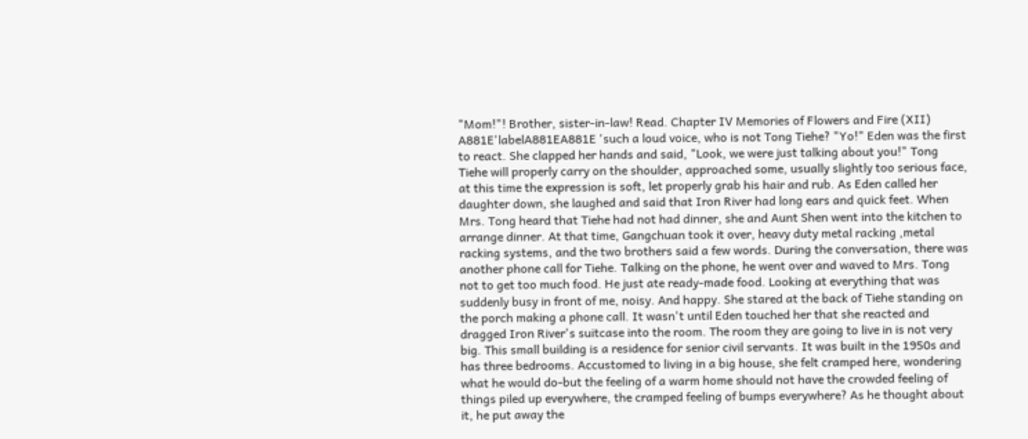"Mom!"! Brother, sister-in-law! Read. Chapter IV Memories of Flowers and Fire (XII) A881E'labelA881EA881E 'such a loud voice, who is not Tong Tiehe? "Yo!" Eden was the first to react. She clapped her hands and said, "Look, we were just talking about you!" Tong Tiehe will properly carry on the shoulder, approached some, usually slightly too serious face, at this time the expression is soft, let properly grab his hair and rub. As Eden called her daughter down, she laughed and said that Iron River had long ears and quick feet. When Mrs. Tong heard that Tiehe had not had dinner, she and Aunt Shen went into the kitchen to arrange dinner. At that time, Gangchuan took it over, heavy duty metal racking ,metal racking systems, and the two brothers said a few words. During the conversation, there was another phone call for Tiehe. Talking on the phone, he went over and waved to Mrs. Tong not to get too much food. He just ate ready-made food. Looking at everything that was suddenly busy in front of me, noisy. And happy. She stared at the back of Tiehe standing on the porch making a phone call. It wasn't until Eden touched her that she reacted and dragged Iron River's suitcase into the room. The room they are going to live in is not very big. This small building is a residence for senior civil servants. It was built in the 1950s and has three bedrooms. Accustomed to living in a big house, she felt cramped here, wondering what he would do-but the feeling of a warm home should not have the crowded feeling of things piled up everywhere, the cramped feeling of bumps everywhere? As he thought about it, he put away the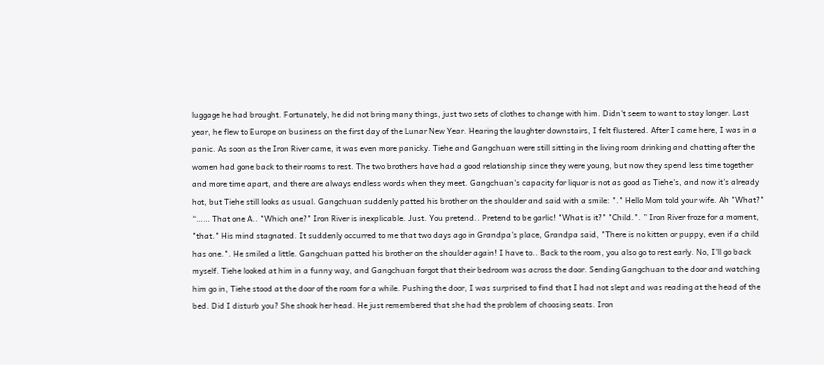luggage he had brought. Fortunately, he did not bring many things, just two sets of clothes to change with him. Didn't seem to want to stay longer. Last year, he flew to Europe on business on the first day of the Lunar New Year. Hearing the laughter downstairs, I felt flustered. After I came here, I was in a panic. As soon as the Iron River came, it was even more panicky. Tiehe and Gangchuan were still sitting in the living room drinking and chatting after the women had gone back to their rooms to rest. The two brothers have had a good relationship since they were young, but now they spend less time together and more time apart, and there are always endless words when they meet. Gangchuan's capacity for liquor is not as good as Tiehe's, and now it's already hot, but Tiehe still looks as usual. Gangchuan suddenly patted his brother on the shoulder and said with a smile: "." Hello Mom told your wife. Ah "What?" “…… That one A.. "Which one?" Iron River is inexplicable. Just. You pretend.. Pretend to be garlic! "What is it?" "Child.". ” Iron River froze for a moment, "that." His mind stagnated. It suddenly occurred to me that two days ago in Grandpa's place, Grandpa said, "There is no kitten or puppy, even if a child has one.". He smiled a little. Gangchuan patted his brother on the shoulder again! I have to.. Back to the room, you also go to rest early. No, I'll go back myself. Tiehe looked at him in a funny way, and Gangchuan forgot that their bedroom was across the door. Sending Gangchuan to the door and watching him go in, Tiehe stood at the door of the room for a while. Pushing the door, I was surprised to find that I had not slept and was reading at the head of the bed. Did I disturb you? She shook her head. He just remembered that she had the problem of choosing seats. Iron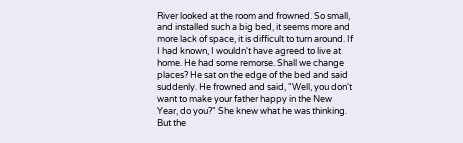River looked at the room and frowned. So small, and installed such a big bed, it seems more and more lack of space, it is difficult to turn around. If I had known, I wouldn't have agreed to live at home. He had some remorse. Shall we change places? He sat on the edge of the bed and said suddenly. He frowned and said, "Well, you don't want to make your father happy in the New Year, do you?" She knew what he was thinking. But the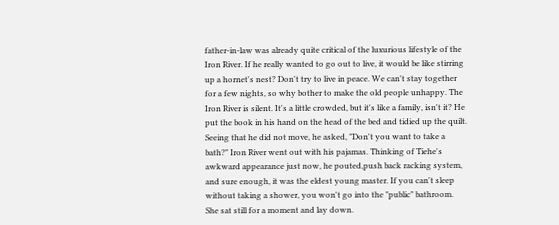father-in-law was already quite critical of the luxurious lifestyle of the Iron River. If he really wanted to go out to live, it would be like stirring up a hornet's nest? Don't try to live in peace. We can't stay together for a few nights, so why bother to make the old people unhappy. The Iron River is silent. It's a little crowded, but it's like a family, isn't it? He put the book in his hand on the head of the bed and tidied up the quilt. Seeing that he did not move, he asked, "Don't you want to take a bath?" Iron River went out with his pajamas. Thinking of Tiehe's awkward appearance just now, he pouted,push back racking system, and sure enough, it was the eldest young master. If you can't sleep without taking a shower, you won't go into the "public" bathroom. She sat still for a moment and lay down.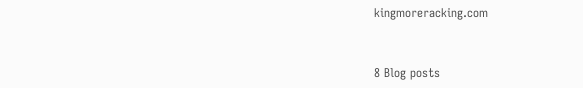kingmoreracking.com


8 Blog posts